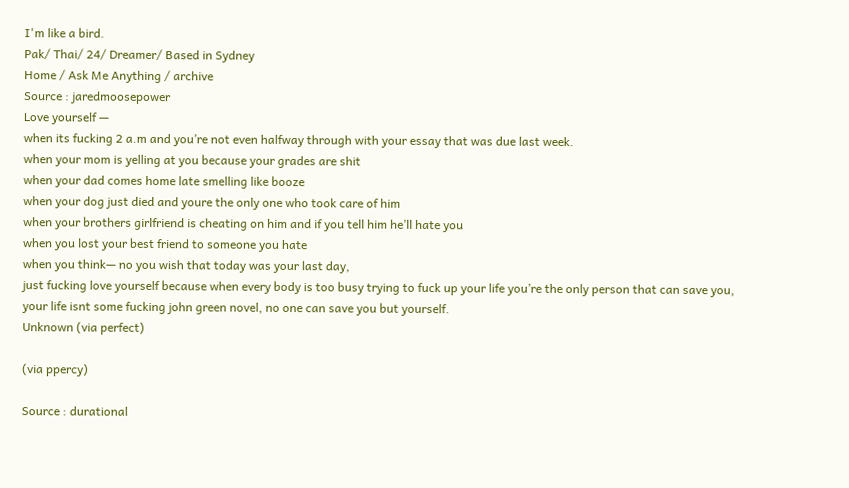I'm like a bird.
Pak/ Thai/ 24/ Dreamer/ Based in Sydney
Home / Ask Me Anything / archive
Source : jaredmoosepower
Love yourself —
when its fucking 2 a.m and you’re not even halfway through with your essay that was due last week.
when your mom is yelling at you because your grades are shit
when your dad comes home late smelling like booze
when your dog just died and youre the only one who took care of him
when your brothers girlfriend is cheating on him and if you tell him he’ll hate you
when you lost your best friend to someone you hate
when you think— no you wish that today was your last day,
just fucking love yourself because when every body is too busy trying to fuck up your life you’re the only person that can save you,
your life isnt some fucking john green novel, no one can save you but yourself.
Unknown (via perfect)

(via ppercy)

Source : durational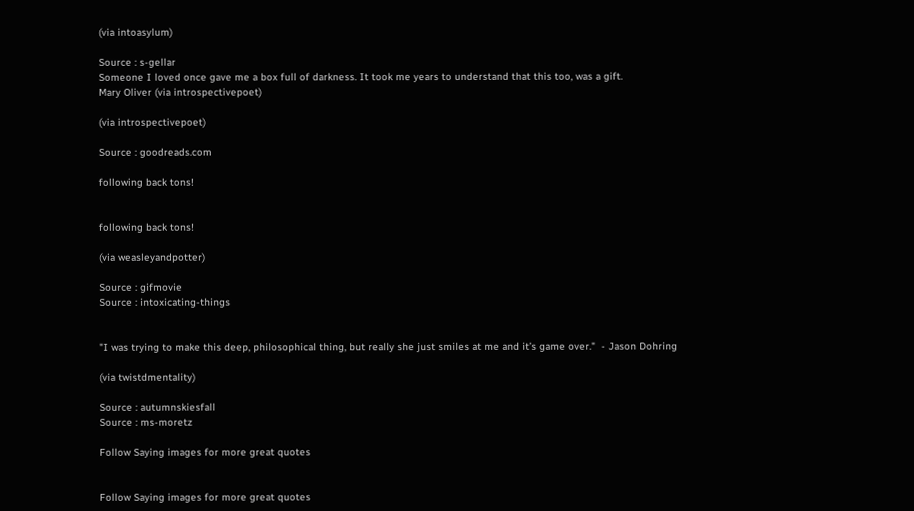(via intoasylum)

Source : s-gellar
Someone I loved once gave me a box full of darkness. It took me years to understand that this too, was a gift.
Mary Oliver (via introspectivepoet)

(via introspectivepoet)

Source : goodreads.com

following back tons!


following back tons!

(via weasleyandpotter)

Source : gifmovie
Source : intoxicating-things


"I was trying to make this deep, philosophical thing, but really she just smiles at me and it’s game over."  - Jason Dohring

(via twistdmentality)

Source : autumnskiesfall
Source : ms-moretz

Follow Saying images for more great quotes


Follow Saying images for more great quotes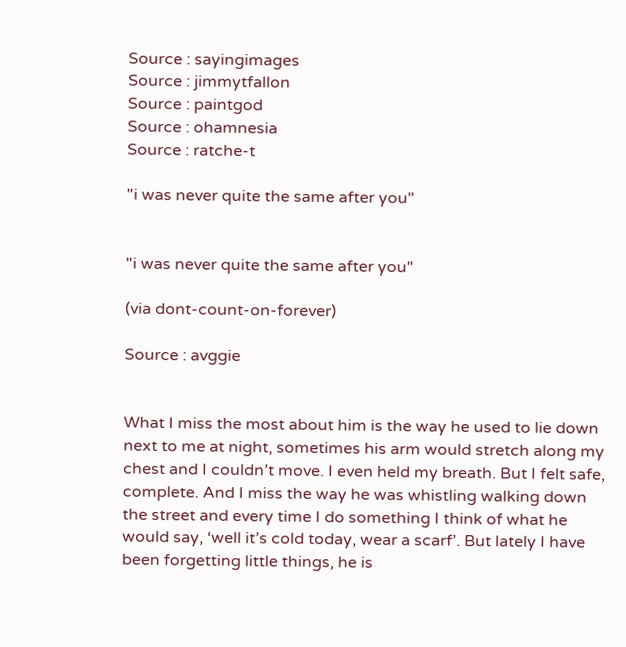Source : sayingimages
Source : jimmytfallon
Source : paintgod
Source : ohamnesia
Source : ratche-t

"i was never quite the same after you"


"i was never quite the same after you"

(via dont-count-on-forever)

Source : avggie


What I miss the most about him is the way he used to lie down next to me at night, sometimes his arm would stretch along my chest and I couldn’t move. I even held my breath. But I felt safe, complete. And I miss the way he was whistling walking down the street and every time I do something I think of what he would say, ‘well it’s cold today, wear a scarf’. But lately I have been forgetting little things, he is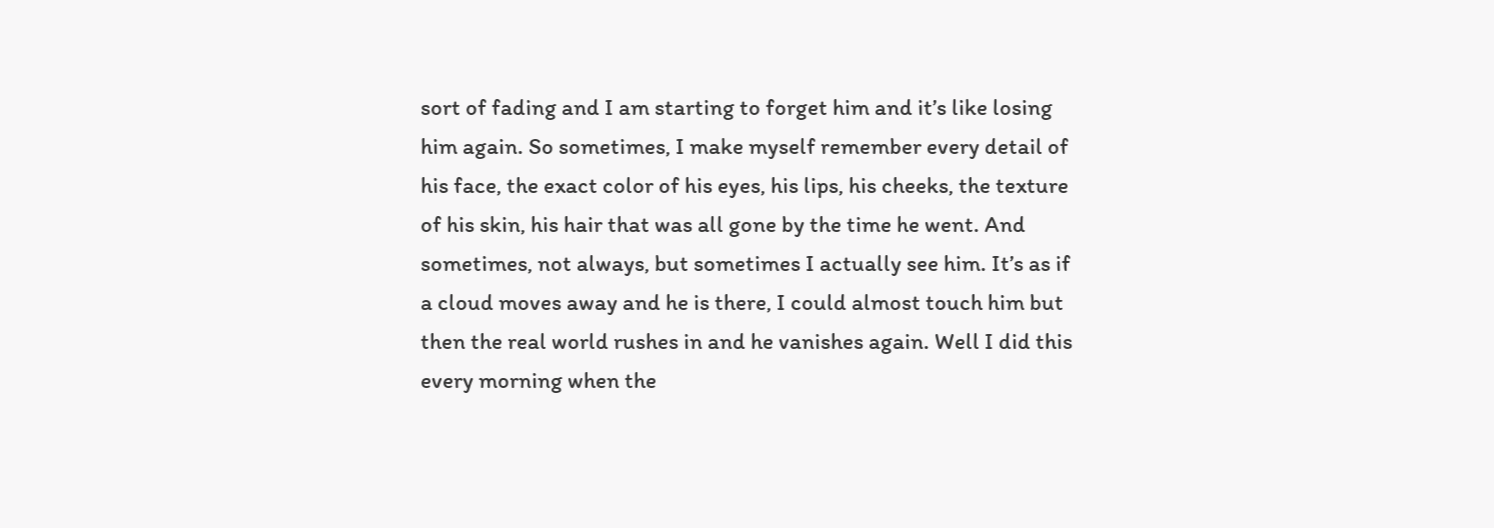sort of fading and I am starting to forget him and it’s like losing him again. So sometimes, I make myself remember every detail of his face, the exact color of his eyes, his lips, his cheeks, the texture of his skin, his hair that was all gone by the time he went. And sometimes, not always, but sometimes I actually see him. It’s as if a cloud moves away and he is there, I could almost touch him but then the real world rushes in and he vanishes again. Well I did this every morning when the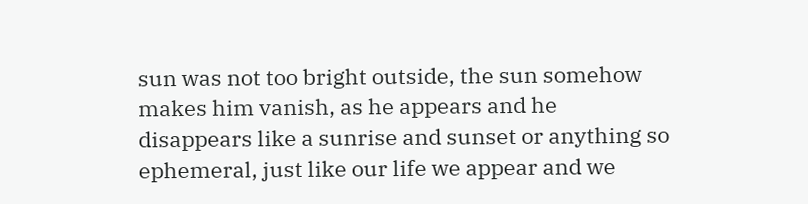sun was not too bright outside, the sun somehow makes him vanish, as he appears and he disappears like a sunrise and sunset or anything so ephemeral, just like our life we appear and we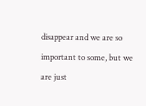disappear and we are so important to some, but we are just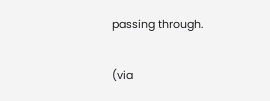passing through.

(via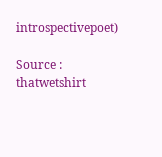introspectivepoet)

Source : thatwetshirt